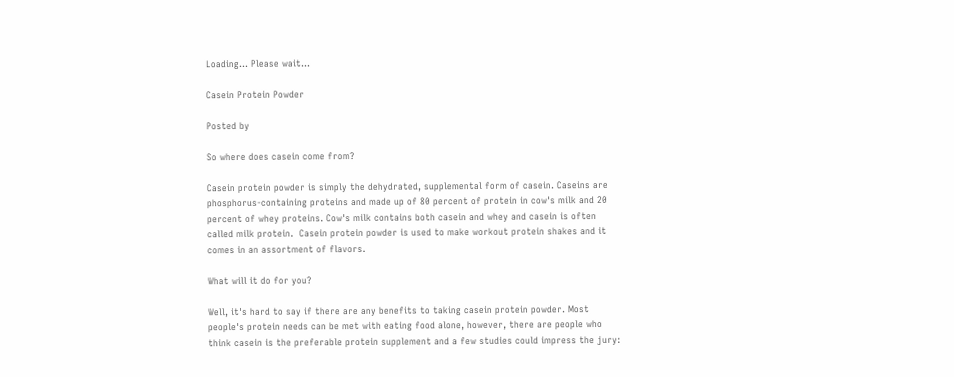Loading... Please wait...

Casein Protein Powder

Posted by

So where does casein come from?

Casein protein powder is simply the dehydrated, supplemental form of casein. Caseins are phosphorus-containing proteins and made up of 80 percent of protein in cow's milk and 20 percent of whey proteins. Cow's milk contains both casein and whey and casein is often called milk protein.  Casein protein powder is used to make workout protein shakes and it comes in an assortment of flavors.

What will it do for you?

Well, it's hard to say if there are any benefits to taking casein protein powder. Most people's protein needs can be met with eating food alone, however, there are people who think casein is the preferable protein supplement and a few studies could impress the jury: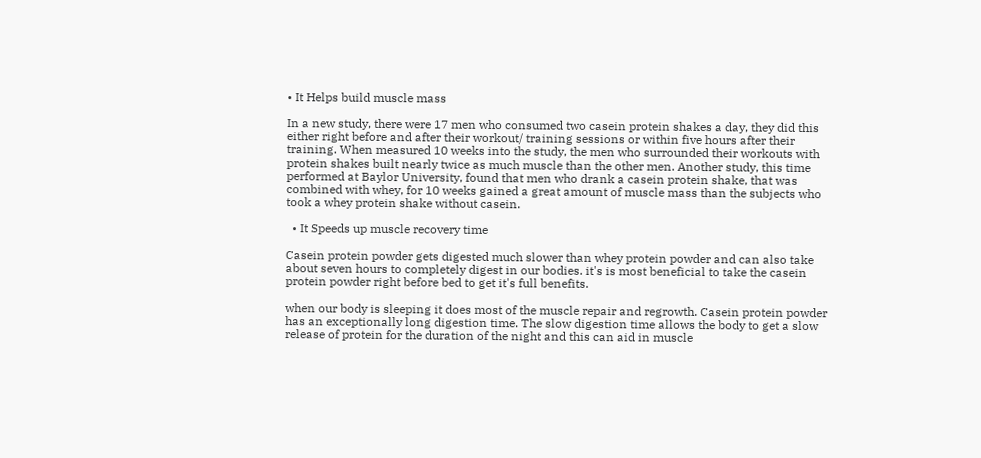• It Helps build muscle mass

In a new study, there were 17 men who consumed two casein protein shakes a day, they did this either right before and after their workout/ training sessions or within five hours after their training. When measured 10 weeks into the study, the men who surrounded their workouts with protein shakes built nearly twice as much muscle than the other men. Another study, this time performed at Baylor University, found that men who drank a casein protein shake, that was combined with whey, for 10 weeks gained a great amount of muscle mass than the subjects who took a whey protein shake without casein.

  • It Speeds up muscle recovery time

Casein protein powder gets digested much slower than whey protein powder and can also take about seven hours to completely digest in our bodies. it's is most beneficial to take the casein protein powder right before bed to get it's full benefits.

when our body is sleeping it does most of the muscle repair and regrowth. Casein protein powder has an exceptionally long digestion time. The slow digestion time allows the body to get a slow release of protein for the duration of the night and this can aid in muscle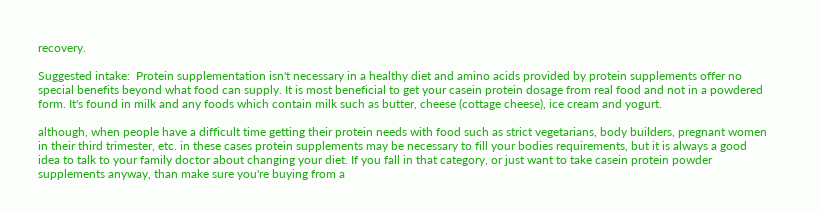recovery.

Suggested intake:  Protein supplementation isn't necessary in a healthy diet and amino acids provided by protein supplements offer no special benefits beyond what food can supply. It is most beneficial to get your casein protein dosage from real food and not in a powdered form. It's found in milk and any foods which contain milk such as butter, cheese (cottage cheese), ice cream and yogurt.

although, when people have a difficult time getting their protein needs with food such as strict vegetarians, body builders, pregnant women in their third trimester, etc. in these cases protein supplements may be necessary to fill your bodies requirements, but it is always a good idea to talk to your family doctor about changing your diet. If you fall in that category, or just want to take casein protein powder supplements anyway, than make sure you're buying from a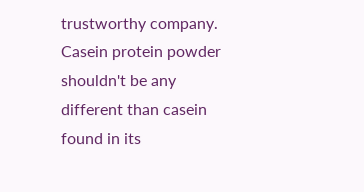trustworthy company. Casein protein powder shouldn't be any different than casein found in its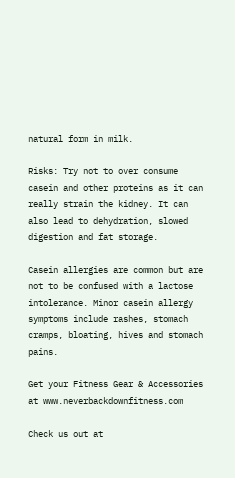natural form in milk.

Risks: Try not to over consume casein and other proteins as it can really strain the kidney. It can also lead to dehydration, slowed digestion and fat storage.

Casein allergies are common but are not to be confused with a lactose intolerance. Minor casein allergy symptoms include rashes, stomach cramps, bloating, hives and stomach pains.

Get your Fitness Gear & Accessories at www.neverbackdownfitness.com

Check us out at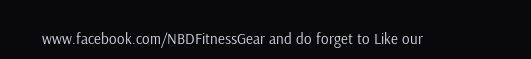www.facebook.com/NBDFitnessGear and do forget to Like our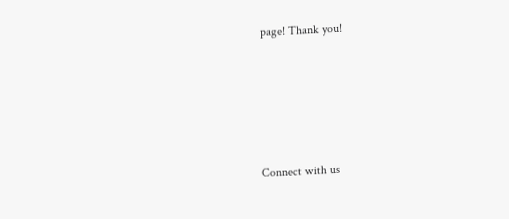page! Thank you!





Connect with us